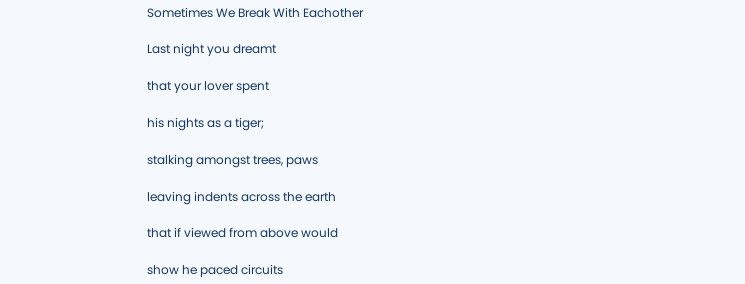Sometimes We Break With Eachother

Last night you dreamt

that your lover spent

his nights as a tiger;

stalking amongst trees, paws

leaving indents across the earth

that if viewed from above would

show he paced circuits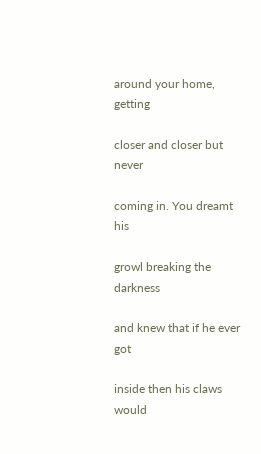around your home, getting

closer and closer but never

coming in. You dreamt his

growl breaking the darkness

and knew that if he ever got

inside then his claws would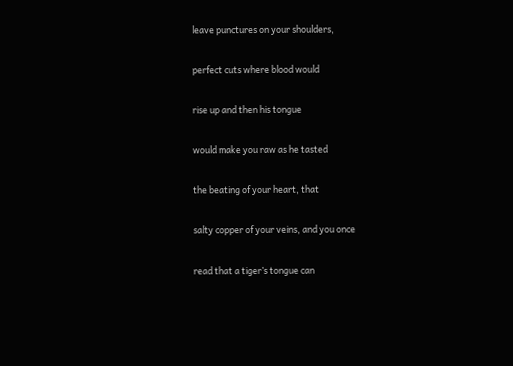leave punctures on your shoulders,

perfect cuts where blood would

rise up and then his tongue

would make you raw as he tasted

the beating of your heart, that

salty copper of your veins, and you once

read that a tiger’s tongue can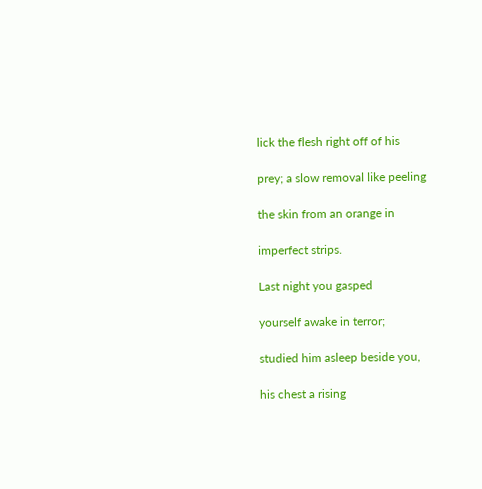lick the flesh right off of his

prey; a slow removal like peeling

the skin from an orange in

imperfect strips.

Last night you gasped

yourself awake in terror;

studied him asleep beside you,

his chest a rising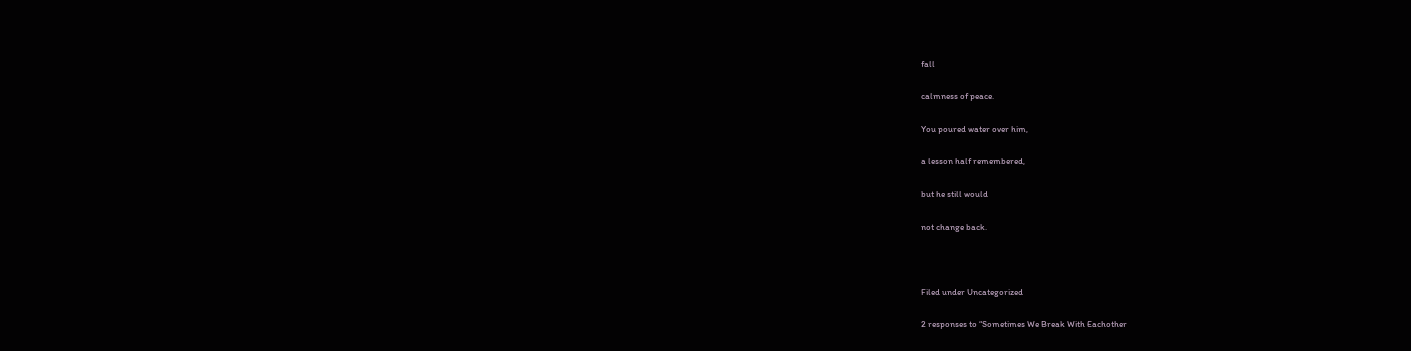fall

calmness of peace.

You poured water over him,

a lesson half remembered,

but he still would

not change back.



Filed under Uncategorized

2 responses to “Sometimes We Break With Eachother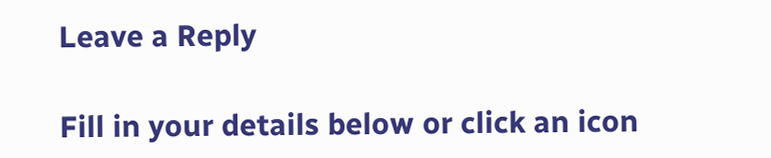Leave a Reply

Fill in your details below or click an icon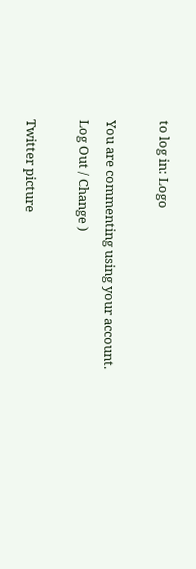to log in: Logo

You are commenting using your account. Log Out / Change )

Twitter picture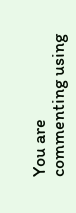You are commenting using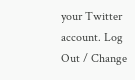your Twitter account. Log Out / Change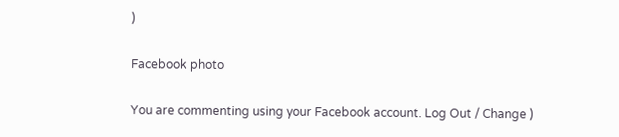)

Facebook photo

You are commenting using your Facebook account. Log Out / Change )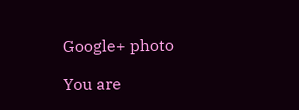Google+ photo

You are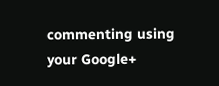commenting using your Google+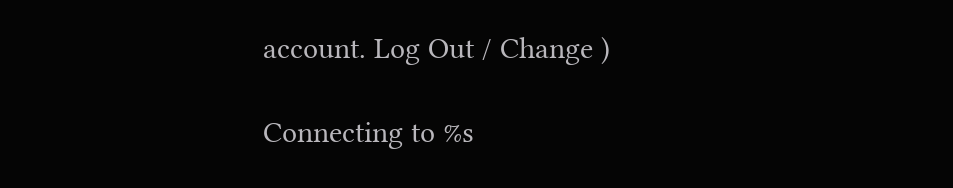account. Log Out / Change )

Connecting to %s